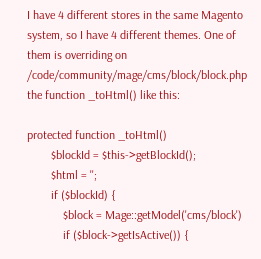I have 4 different stores in the same Magento system, so I have 4 different themes. One of them is overriding on /code/community/mage/cms/block/block.php the function _toHtml() like this:

protected function _toHtml()
        $blockId = $this->getBlockId();
        $html = '';
        if ($blockId) {
            $block = Mage::getModel('cms/block')
            if ($block->getIsActive()) {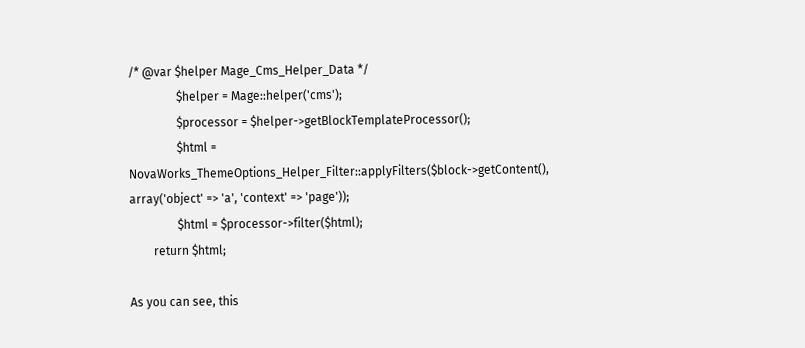/* @var $helper Mage_Cms_Helper_Data */
                $helper = Mage::helper('cms');
                $processor = $helper->getBlockTemplateProcessor();
                $html = NovaWorks_ThemeOptions_Helper_Filter::applyFilters($block->getContent(), array('object' => 'a', 'context' => 'page'));
                $html = $processor->filter($html);
        return $html;

As you can see, this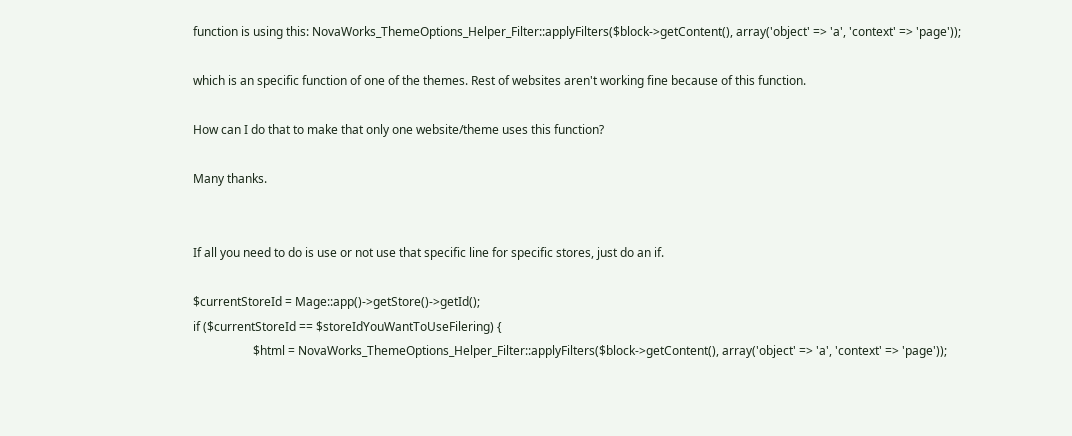function is using this: NovaWorks_ThemeOptions_Helper_Filter::applyFilters($block->getContent(), array('object' => 'a', 'context' => 'page'));

which is an specific function of one of the themes. Rest of websites aren't working fine because of this function.

How can I do that to make that only one website/theme uses this function?

Many thanks.


If all you need to do is use or not use that specific line for specific stores, just do an if.

$currentStoreId = Mage::app()->getStore()->getId();
if ($currentStoreId == $storeIdYouWantToUseFilering) {
                    $html = NovaWorks_ThemeOptions_Helper_Filter::applyFilters($block->getContent(), array('object' => 'a', 'context' => 'page'));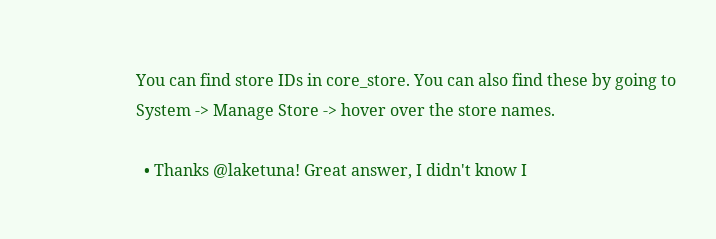You can find store IDs in core_store. You can also find these by going to System -> Manage Store -> hover over the store names.

  • Thanks @laketuna! Great answer, I didn't know I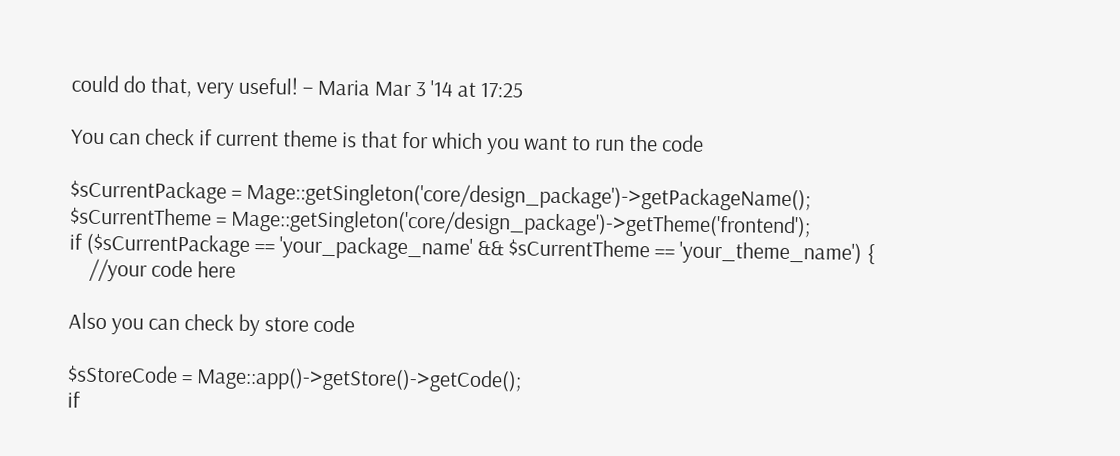could do that, very useful! – Maria Mar 3 '14 at 17:25

You can check if current theme is that for which you want to run the code

$sCurrentPackage = Mage::getSingleton('core/design_package')->getPackageName();
$sCurrentTheme = Mage::getSingleton('core/design_package')->getTheme('frontend');
if ($sCurrentPackage == 'your_package_name' && $sCurrentTheme == 'your_theme_name') {
    //your code here

Also you can check by store code

$sStoreCode = Mage::app()->getStore()->getCode();
if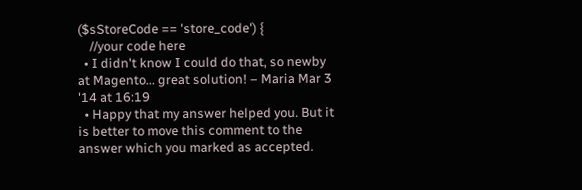($sStoreCode == 'store_code') {
    //your code here
  • I didn't know I could do that, so newby at Magento... great solution! – Maria Mar 3 '14 at 16:19
  • Happy that my answer helped you. But it is better to move this comment to the answer which you marked as accepted.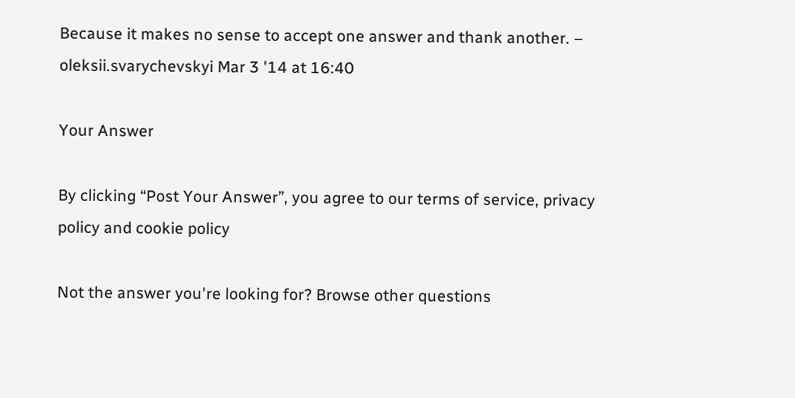Because it makes no sense to accept one answer and thank another. – oleksii.svarychevskyi Mar 3 '14 at 16:40

Your Answer

By clicking “Post Your Answer”, you agree to our terms of service, privacy policy and cookie policy

Not the answer you're looking for? Browse other questions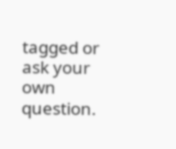tagged or ask your own question.